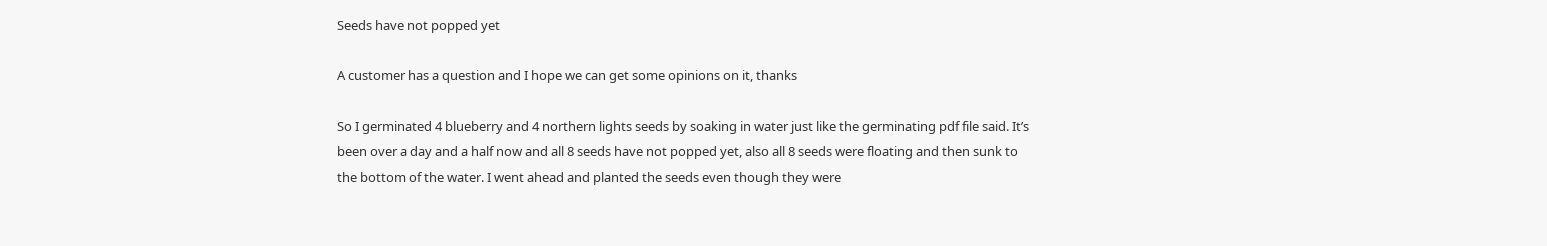Seeds have not popped yet

A customer has a question and I hope we can get some opinions on it, thanks

So I germinated 4 blueberry and 4 northern lights seeds by soaking in water just like the germinating pdf file said. It’s been over a day and a half now and all 8 seeds have not popped yet, also all 8 seeds were floating and then sunk to the bottom of the water. I went ahead and planted the seeds even though they were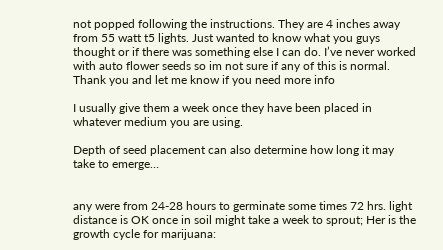not popped following the instructions. They are 4 inches away from 55 watt t5 lights. Just wanted to know what you guys thought or if there was something else I can do. I’ve never worked with auto flower seeds so im not sure if any of this is normal. Thank you and let me know if you need more info

I usually give them a week once they have been placed in whatever medium you are using.

Depth of seed placement can also determine how long it may take to emerge…


any were from 24-28 hours to germinate some times 72 hrs. light distance is OK once in soil might take a week to sprout; Her is the growth cycle for marijuana: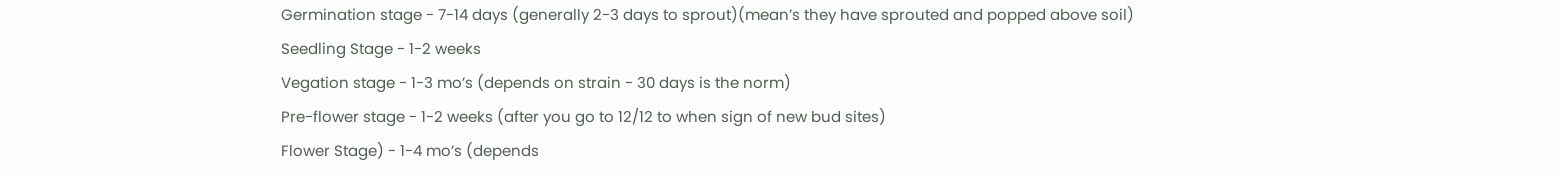Germination stage - 7-14 days (generally 2-3 days to sprout)(mean’s they have sprouted and popped above soil)
Seedling Stage - 1-2 weeks
Vegation stage - 1-3 mo’s (depends on strain - 30 days is the norm)
Pre-flower stage - 1-2 weeks (after you go to 12/12 to when sign of new bud sites)
Flower Stage) - 1-4 mo’s (depends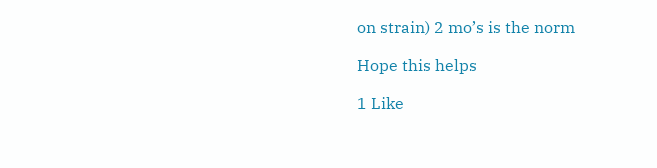on strain) 2 mo’s is the norm

Hope this helps

1 Like